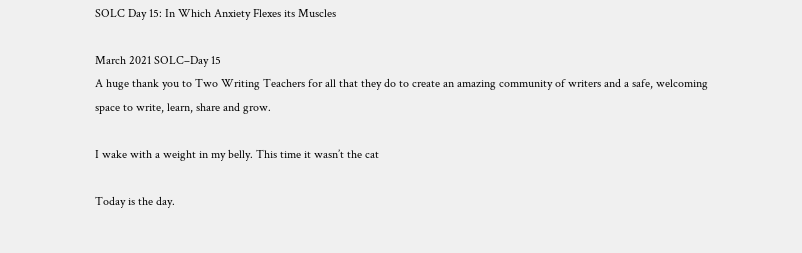SOLC Day 15: In Which Anxiety Flexes its Muscles

March 2021 SOLC–Day 15
A huge thank you to Two Writing Teachers for all that they do to create an amazing community of writers and a safe, welcoming space to write, learn, share and grow.

I wake with a weight in my belly. This time it wasn’t the cat

Today is the day.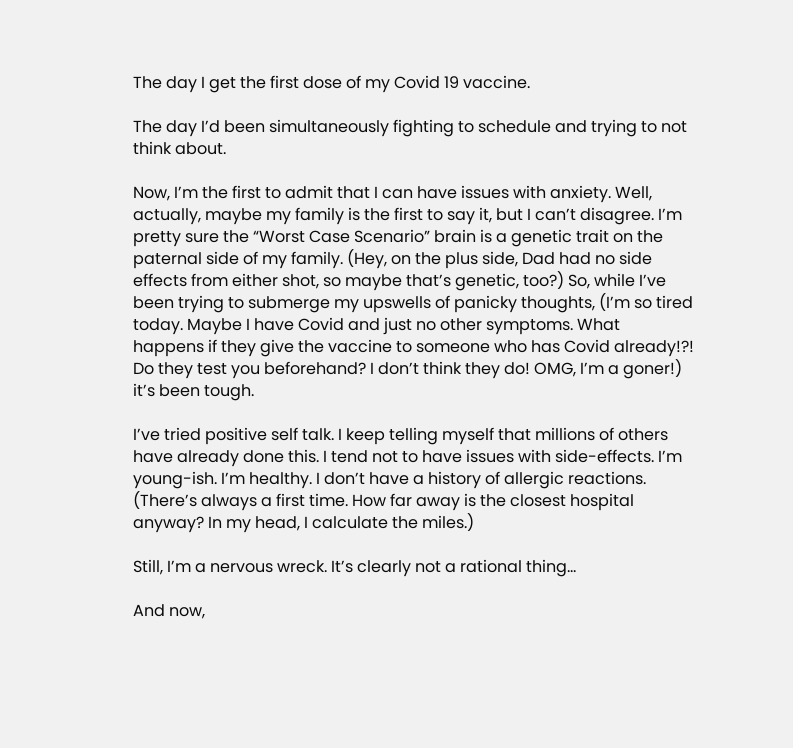The day I get the first dose of my Covid 19 vaccine.

The day I’d been simultaneously fighting to schedule and trying to not think about.

Now, I’m the first to admit that I can have issues with anxiety. Well, actually, maybe my family is the first to say it, but I can’t disagree. I’m pretty sure the “Worst Case Scenario” brain is a genetic trait on the paternal side of my family. (Hey, on the plus side, Dad had no side effects from either shot, so maybe that’s genetic, too?) So, while I’ve been trying to submerge my upswells of panicky thoughts, (I’m so tired today. Maybe I have Covid and just no other symptoms. What happens if they give the vaccine to someone who has Covid already!?! Do they test you beforehand? I don’t think they do! OMG, I’m a goner!) it’s been tough.

I’ve tried positive self talk. I keep telling myself that millions of others have already done this. I tend not to have issues with side-effects. I’m young-ish. I’m healthy. I don’t have a history of allergic reactions. (There’s always a first time. How far away is the closest hospital anyway? In my head, I calculate the miles.)

Still, I’m a nervous wreck. It’s clearly not a rational thing…

And now,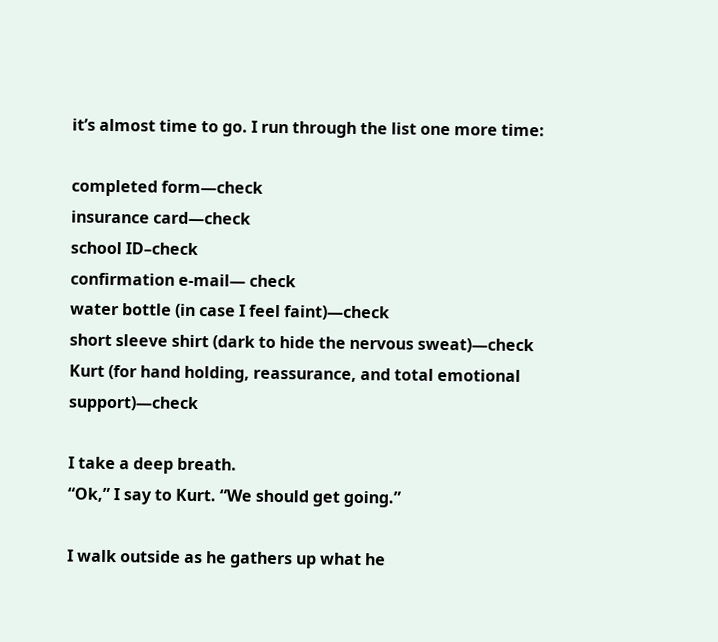it’s almost time to go. I run through the list one more time:

completed form—check
insurance card—check
school ID–check
confirmation e-mail— check
water bottle (in case I feel faint)—check
short sleeve shirt (dark to hide the nervous sweat)—check
Kurt (for hand holding, reassurance, and total emotional support)—check

I take a deep breath.
“Ok,” I say to Kurt. “We should get going.”

I walk outside as he gathers up what he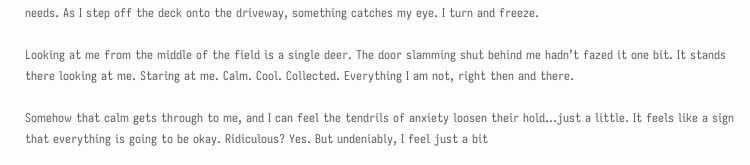needs. As I step off the deck onto the driveway, something catches my eye. I turn and freeze.

Looking at me from the middle of the field is a single deer. The door slamming shut behind me hadn’t fazed it one bit. It stands there looking at me. Staring at me. Calm. Cool. Collected. Everything I am not, right then and there.

Somehow that calm gets through to me, and I can feel the tendrils of anxiety loosen their hold…just a little. It feels like a sign that everything is going to be okay. Ridiculous? Yes. But undeniably, I feel just a bit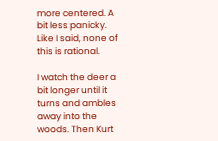more centered. A bit less panicky. Like I said, none of this is rational.

I watch the deer a bit longer until it turns and ambles away into the woods. Then Kurt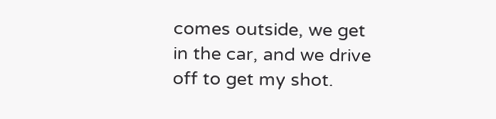comes outside, we get in the car, and we drive off to get my shot.